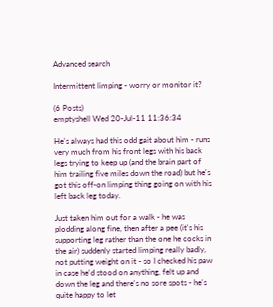Advanced search

Intermittent limping - worry or monitor it?

(6 Posts)
emptyshell Wed 20-Jul-11 11:36:34

He's always had this odd gait about him - runs very much from his front legs with his back legs trying to keep up (and the brain part of him trailing five miles down the road) but he's got this off-on limping thing going on with his left back leg today.

Just taken him out for a walk - he was plodding along fine, then after a pee (it's his supporting leg rather than the one he cocks in the air) suddenly started limping really badly, not putting weight on it - so I checked his paw in case he'd stood on anything, felt up and down the leg and there's no sore spots - he's quite happy to let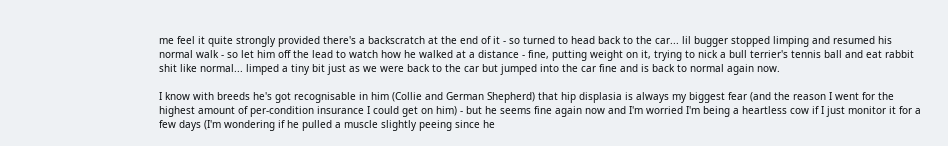me feel it quite strongly provided there's a backscratch at the end of it - so turned to head back to the car... lil bugger stopped limping and resumed his normal walk - so let him off the lead to watch how he walked at a distance - fine, putting weight on it, trying to nick a bull terrier's tennis ball and eat rabbit shit like normal... limped a tiny bit just as we were back to the car but jumped into the car fine and is back to normal again now.

I know with breeds he's got recognisable in him (Collie and German Shepherd) that hip displasia is always my biggest fear (and the reason I went for the highest amount of per-condition insurance I could get on him) - but he seems fine again now and I'm worried I'm being a heartless cow if I just monitor it for a few days (I'm wondering if he pulled a muscle slightly peeing since he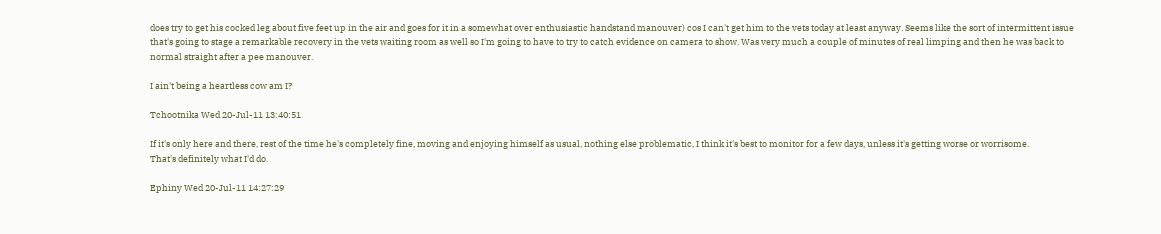does try to get his cocked leg about five feet up in the air and goes for it in a somewhat over enthusiastic handstand manouver) cos I can't get him to the vets today at least anyway. Seems like the sort of intermittent issue that's going to stage a remarkable recovery in the vets waiting room as well so I'm going to have to try to catch evidence on camera to show. Was very much a couple of minutes of real limping and then he was back to normal straight after a pee manouver.

I ain't being a heartless cow am I?

Tchootnika Wed 20-Jul-11 13:40:51

If it's only here and there, rest of the time he's completely fine, moving and enjoying himself as usual, nothing else problematic, I think it's best to monitor for a few days, unless it's getting worse or worrisome.
That's definitely what I'd do.

Ephiny Wed 20-Jul-11 14:27:29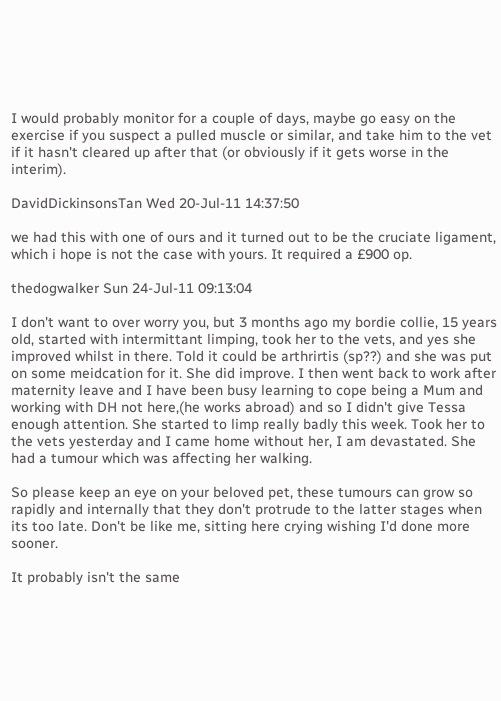I would probably monitor for a couple of days, maybe go easy on the exercise if you suspect a pulled muscle or similar, and take him to the vet if it hasn't cleared up after that (or obviously if it gets worse in the interim).

DavidDickinsonsTan Wed 20-Jul-11 14:37:50

we had this with one of ours and it turned out to be the cruciate ligament, which i hope is not the case with yours. It required a £900 op.

thedogwalker Sun 24-Jul-11 09:13:04

I don't want to over worry you, but 3 months ago my bordie collie, 15 years old, started with intermittant limping, took her to the vets, and yes she improved whilst in there. Told it could be arthrirtis (sp??) and she was put on some meidcation for it. She did improve. I then went back to work after maternity leave and I have been busy learning to cope being a Mum and working with DH not here,(he works abroad) and so I didn't give Tessa enough attention. She started to limp really badly this week. Took her to the vets yesterday and I came home without her, I am devastated. She had a tumour which was affecting her walking.

So please keep an eye on your beloved pet, these tumours can grow so rapidly and internally that they don't protrude to the latter stages when its too late. Don't be like me, sitting here crying wishing I'd done more sooner.

It probably isn't the same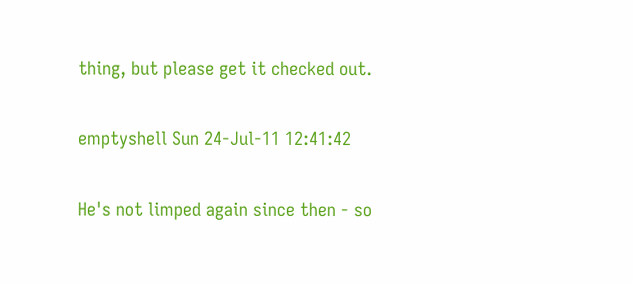thing, but please get it checked out.

emptyshell Sun 24-Jul-11 12:41:42

He's not limped again since then - so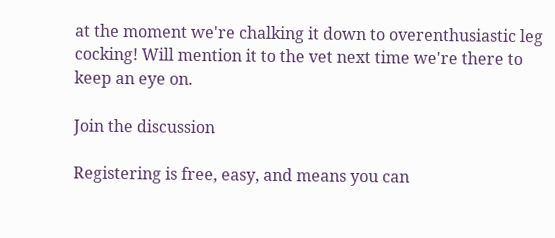at the moment we're chalking it down to overenthusiastic leg cocking! Will mention it to the vet next time we're there to keep an eye on.

Join the discussion

Registering is free, easy, and means you can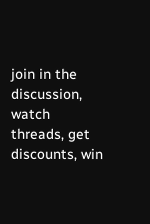join in the discussion, watch threads, get discounts, win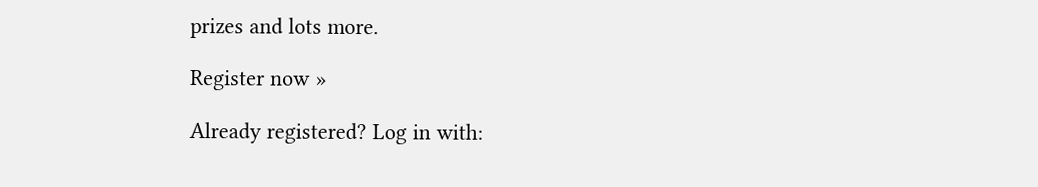prizes and lots more.

Register now »

Already registered? Log in with: